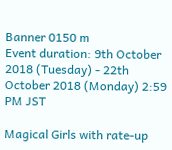Banner 0150 m
Event duration: 9th October 2018 (Tuesday) - 22th October 2018 (Monday) 2:59 PM JST

Magical Girls with rate-up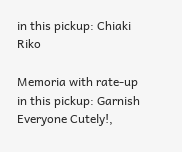in this pickup: Chiaki Riko

Memoria with rate-up in this pickup: Garnish Everyone Cutely!,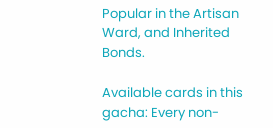Popular in the Artisan Ward, and Inherited Bonds.

Available cards in this gacha: Every non-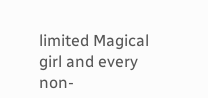limited Magical girl and every non-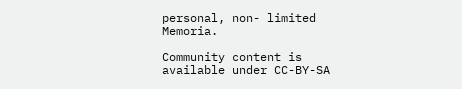personal, non- limited Memoria.

Community content is available under CC-BY-SA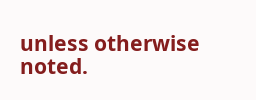unless otherwise noted.